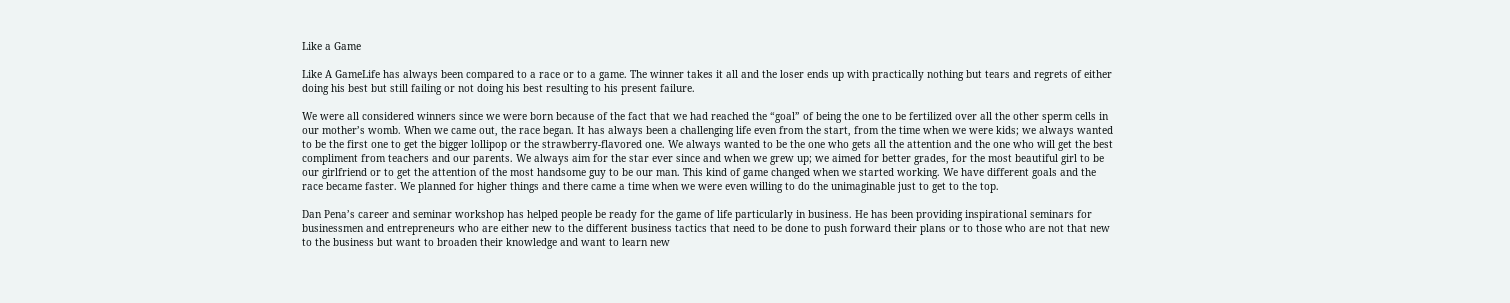Like a Game

Like A GameLife has always been compared to a race or to a game. The winner takes it all and the loser ends up with practically nothing but tears and regrets of either doing his best but still failing or not doing his best resulting to his present failure.

We were all considered winners since we were born because of the fact that we had reached the “goal” of being the one to be fertilized over all the other sperm cells in our mother’s womb. When we came out, the race began. It has always been a challenging life even from the start, from the time when we were kids; we always wanted to be the first one to get the bigger lollipop or the strawberry-flavored one. We always wanted to be the one who gets all the attention and the one who will get the best compliment from teachers and our parents. We always aim for the star ever since and when we grew up; we aimed for better grades, for the most beautiful girl to be our girlfriend or to get the attention of the most handsome guy to be our man. This kind of game changed when we started working. We have different goals and the race became faster. We planned for higher things and there came a time when we were even willing to do the unimaginable just to get to the top.

Dan Pena’s career and seminar workshop has helped people be ready for the game of life particularly in business. He has been providing inspirational seminars for businessmen and entrepreneurs who are either new to the different business tactics that need to be done to push forward their plans or to those who are not that new to the business but want to broaden their knowledge and want to learn new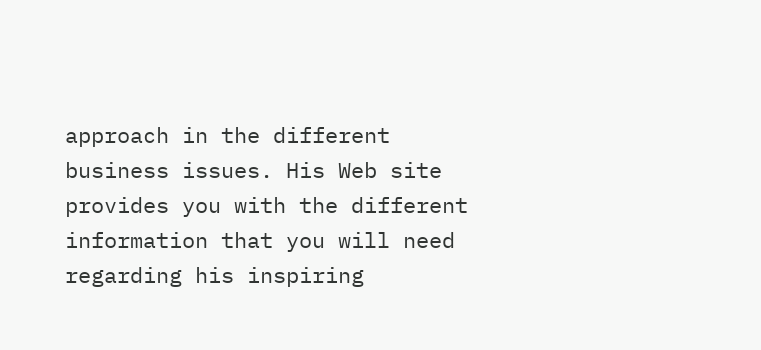approach in the different business issues. His Web site provides you with the different information that you will need regarding his inspiring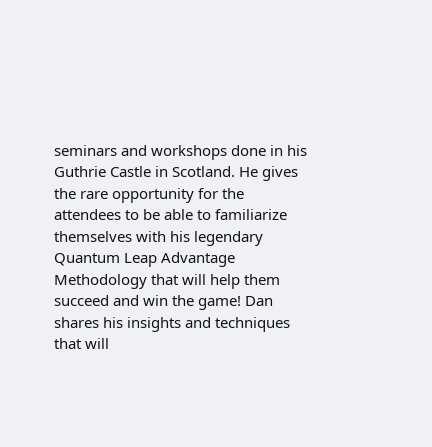seminars and workshops done in his Guthrie Castle in Scotland. He gives the rare opportunity for the attendees to be able to familiarize themselves with his legendary Quantum Leap Advantage Methodology that will help them succeed and win the game! Dan shares his insights and techniques that will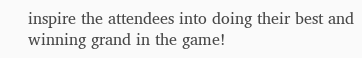inspire the attendees into doing their best and winning grand in the game!